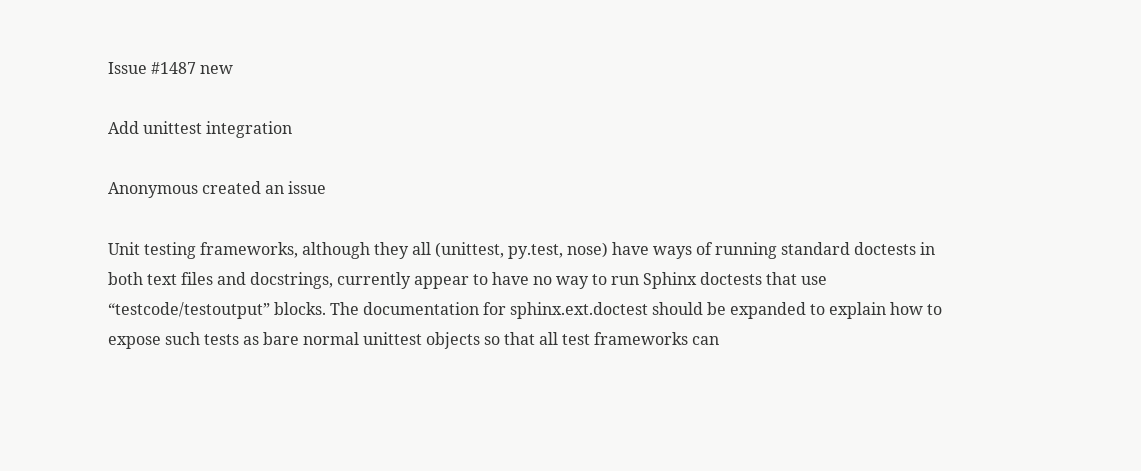Issue #1487 new

Add unittest integration

Anonymous created an issue

Unit testing frameworks, although they all (unittest, py.test, nose) have ways of running standard doctests in both text files and docstrings, currently appear to have no way to run Sphinx doctests that use “testcode/testoutput” blocks. The documentation for sphinx.ext.doctest should be expanded to explain how to expose such tests as bare normal unittest objects so that all test frameworks can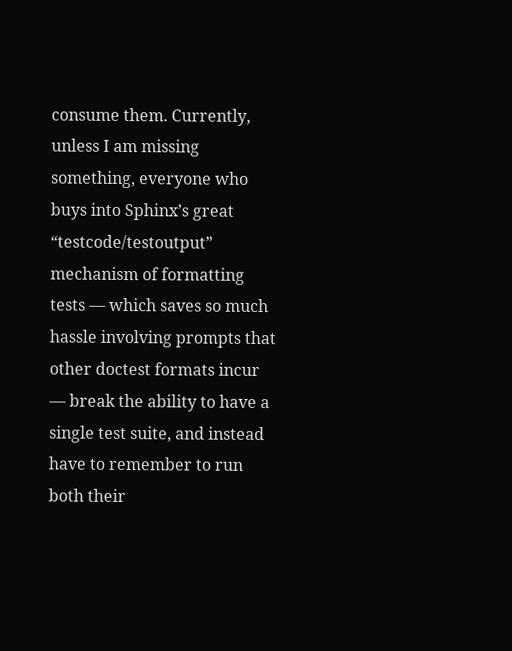consume them. Currently, unless I am missing something, everyone who buys into Sphinx’s great “testcode/testoutput” mechanism of formatting tests — which saves so much hassle involving prompts that other doctest formats incur — break the ability to have a single test suite, and instead have to remember to run both their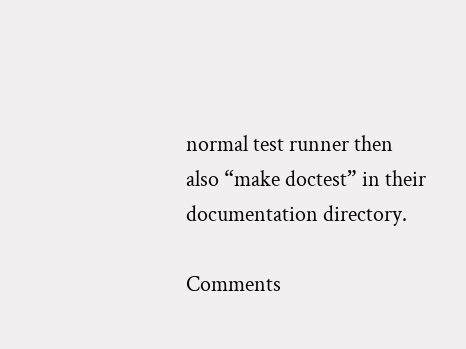normal test runner then also “make doctest” in their documentation directory.

Comments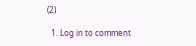(2)

  1. Log in to comment